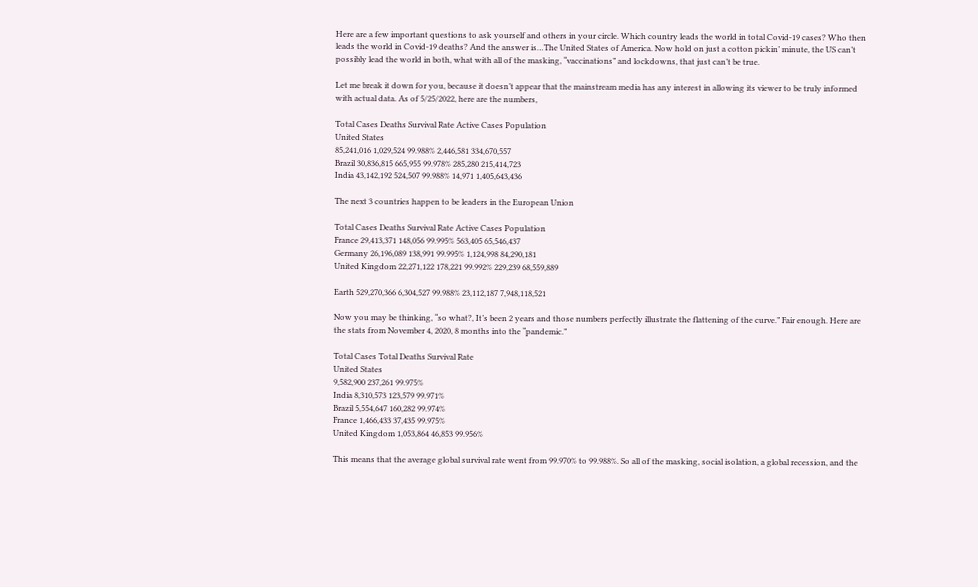Here are a few important questions to ask yourself and others in your circle. Which country leads the world in total Covid-19 cases? Who then leads the world in Covid-19 deaths? And the answer is…The United States of America. Now hold on just a cotton pickin’ minute, the US can’t possibly lead the world in both, what with all of the masking, “vaccinations” and lockdowns, that just can’t be true.

Let me break it down for you, because it doesn’t appear that the mainstream media has any interest in allowing its viewer to be truly informed with actual data. As of 5/25/2022, here are the numbers,

Total Cases Deaths Survival Rate Active Cases Population
United States
85,241,016 1,029,524 99.988% 2,446,581 334,670,557
Brazil 30,836,815 665,955 99.978% 285,280 215,414,723
India 43,142,192 524,507 99.988% 14,971 1,405,643,436

The next 3 countries happen to be leaders in the European Union

Total Cases Deaths Survival Rate Active Cases Population
France 29,413,371 148,056 99.995% 563,405 65,546,437
Germany 26,196,089 138,991 99.995% 1,124,998 84,290,181
United Kingdom 22,271,122 178,221 99.992% 229,239 68,559,889

Earth 529,270,366 6,304,527 99.988% 23,112,187 7,948,118,521

Now you may be thinking, “so what?, It’s been 2 years and those numbers perfectly illustrate the flattening of the curve.” Fair enough. Here are the stats from November 4, 2020, 8 months into the “pandemic.”

Total Cases Total Deaths Survival Rate
United States
9,582,900 237,261 99.975%
India 8,310,573 123,579 99.971%
Brazil 5,554,647 160,282 99.974%
France 1,466,433 37,435 99.975%
United Kingdom 1,053,864 46,853 99.956%

This means that the average global survival rate went from 99.970% to 99.988%. So all of the masking, social isolation, a global recession, and the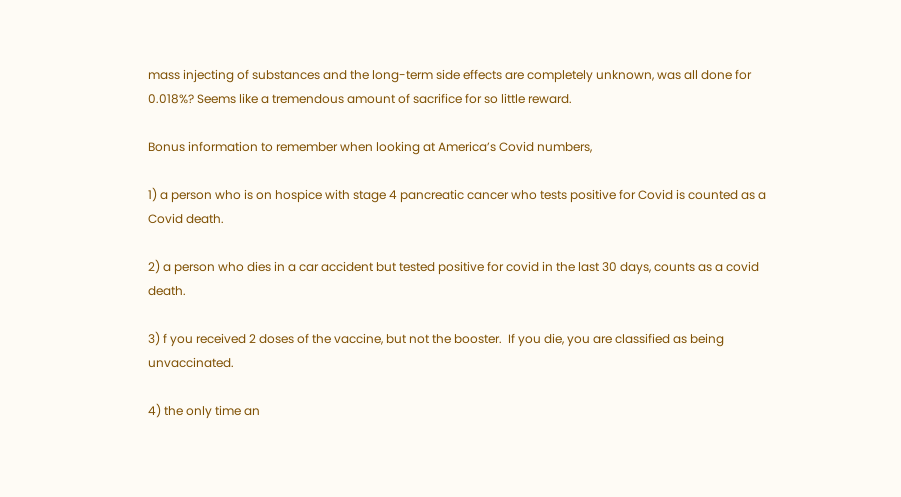mass injecting of substances and the long-term side effects are completely unknown, was all done for 0.018%? Seems like a tremendous amount of sacrifice for so little reward.

Bonus information to remember when looking at America’s Covid numbers,

1) a person who is on hospice with stage 4 pancreatic cancer who tests positive for Covid is counted as a Covid death.

2) a person who dies in a car accident but tested positive for covid in the last 30 days, counts as a covid death.

3) f you received 2 doses of the vaccine, but not the booster.  If you die, you are classified as being unvaccinated.

4) the only time an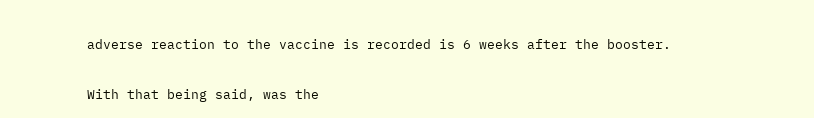adverse reaction to the vaccine is recorded is 6 weeks after the booster.

With that being said, was the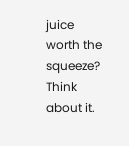juice worth the squeeze? Think about it.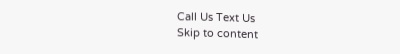Call Us Text Us
Skip to content